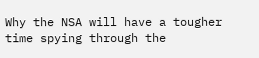Why the NSA will have a tougher time spying through the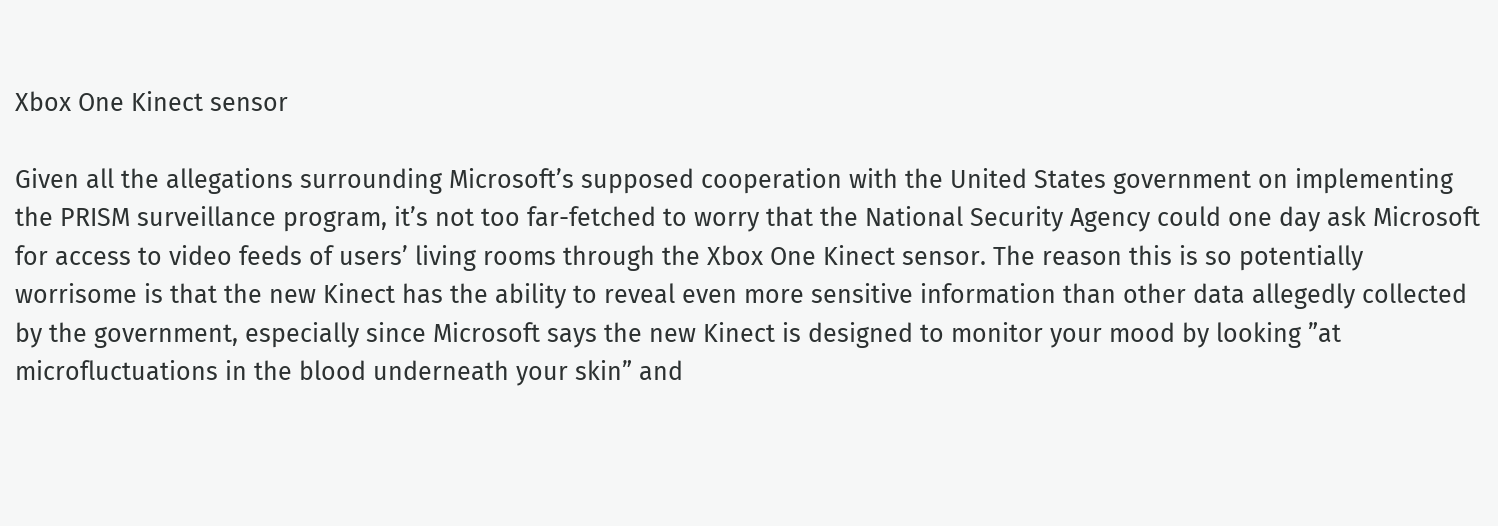Xbox One Kinect sensor

Given all the allegations surrounding Microsoft’s supposed cooperation with the United States government on implementing the PRISM surveillance program, it’s not too far-fetched to worry that the National Security Agency could one day ask Microsoft for access to video feeds of users’ living rooms through the Xbox One Kinect sensor. The reason this is so potentially worrisome is that the new Kinect has the ability to reveal even more sensitive information than other data allegedly collected by the government, especially since Microsoft says the new Kinect is designed to monitor your mood by looking ”at microfluctuations in the blood underneath your skin” and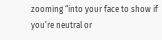zooming “into your face to show if you’re neutral or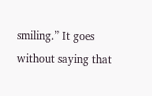smiling.” It goes without saying that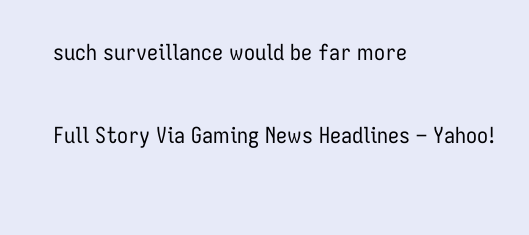such surveillance would be far more

Full Story Via Gaming News Headlines – Yahoo!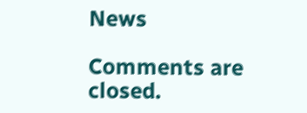News

Comments are closed.